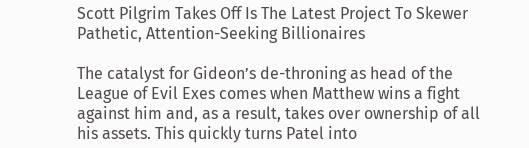Scott Pilgrim Takes Off Is The Latest Project To Skewer Pathetic, Attention-Seeking Billionaires

The catalyst for Gideon’s de-throning as head of the League of Evil Exes comes when Matthew wins a fight against him and, as a result, takes over ownership of all his assets. This quickly turns Patel into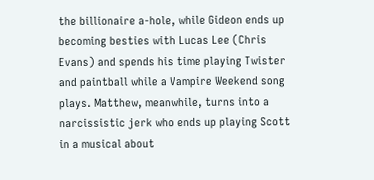the billionaire a-hole, while Gideon ends up becoming besties with Lucas Lee (Chris Evans) and spends his time playing Twister and paintball while a Vampire Weekend song plays. Matthew, meanwhile, turns into a narcissistic jerk who ends up playing Scott in a musical about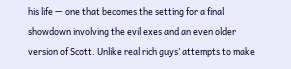his life — one that becomes the setting for a final showdown involving the evil exes and an even older version of Scott. Unlike real rich guys’ attempts to make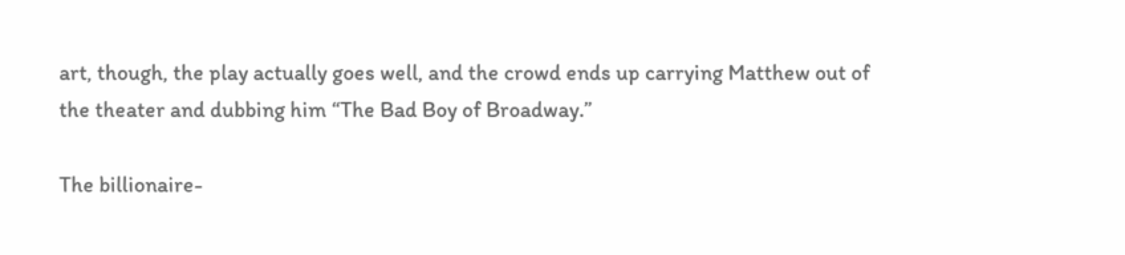art, though, the play actually goes well, and the crowd ends up carrying Matthew out of the theater and dubbing him “The Bad Boy of Broadway.”

The billionaire-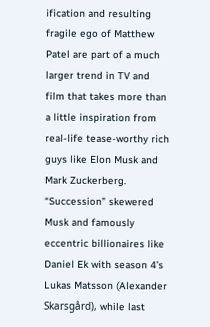ification and resulting fragile ego of Matthew Patel are part of a much larger trend in TV and film that takes more than a little inspiration from real-life tease-worthy rich guys like Elon Musk and Mark Zuckerberg. “Succession” skewered Musk and famously eccentric billionaires like Daniel Ek with season 4’s Lukas Matsson (Alexander Skarsgård), while last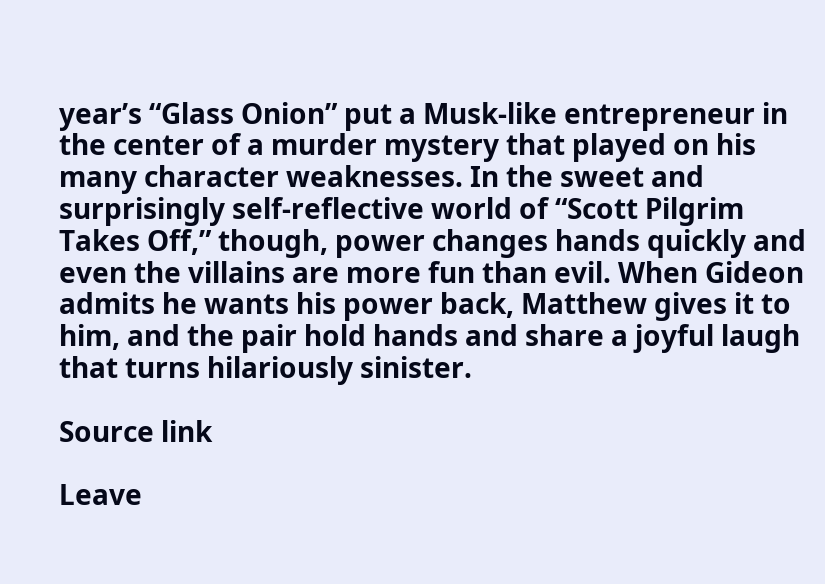year’s “Glass Onion” put a Musk-like entrepreneur in the center of a murder mystery that played on his many character weaknesses. In the sweet and surprisingly self-reflective world of “Scott Pilgrim Takes Off,” though, power changes hands quickly and even the villains are more fun than evil. When Gideon admits he wants his power back, Matthew gives it to him, and the pair hold hands and share a joyful laugh that turns hilariously sinister.

Source link

Leave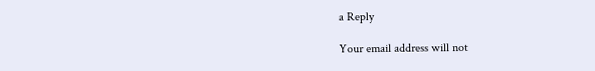a Reply

Your email address will not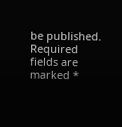be published. Required fields are marked *